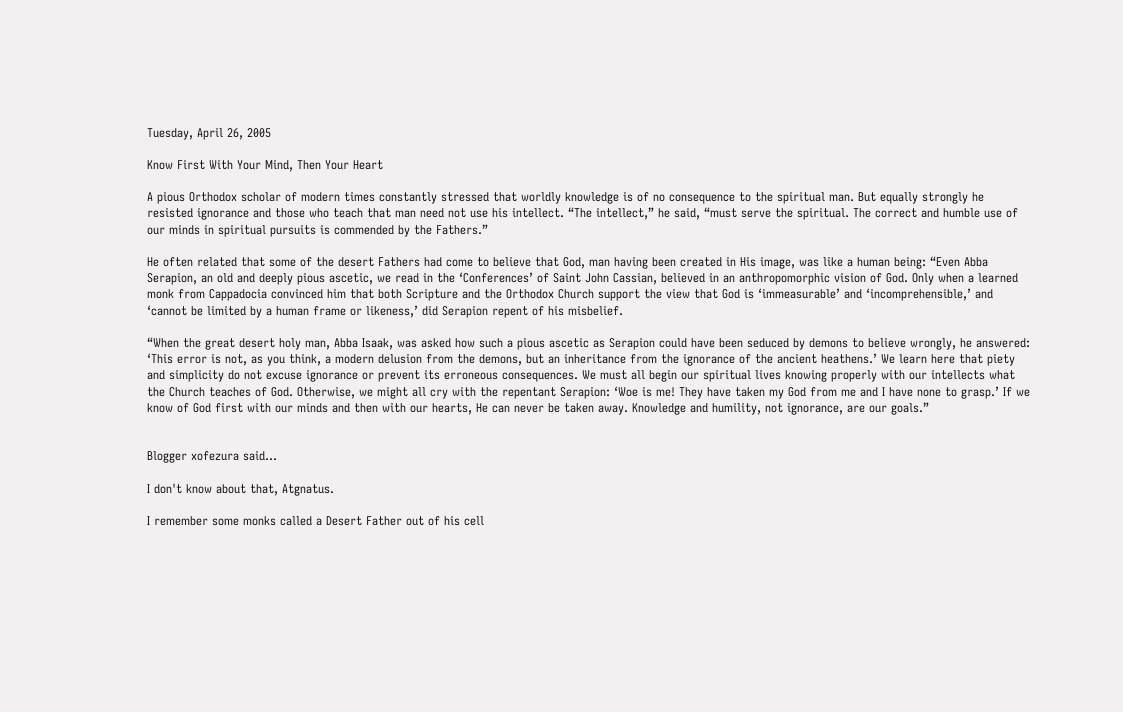Tuesday, April 26, 2005

Know First With Your Mind, Then Your Heart

A pious Orthodox scholar of modern times constantly stressed that worldly knowledge is of no consequence to the spiritual man. But equally strongly he resisted ignorance and those who teach that man need not use his intellect. “The intellect,” he said, “must serve the spiritual. The correct and humble use of our minds in spiritual pursuits is commended by the Fathers.”

He often related that some of the desert Fathers had come to believe that God, man having been created in His image, was like a human being: “Even Abba Serapion, an old and deeply pious ascetic, we read in the ‘Conferences’ of Saint John Cassian, believed in an anthropomorphic vision of God. Only when a learned monk from Cappadocia convinced him that both Scripture and the Orthodox Church support the view that God is ‘immeasurable’ and ‘incomprehensible,’ and ‘cannot be limited by a human frame or likeness,’ did Serapion repent of his misbelief.

“When the great desert holy man, Abba Isaak, was asked how such a pious ascetic as Serapion could have been seduced by demons to believe wrongly, he answered: ‘This error is not, as you think, a modern delusion from the demons, but an inheritance from the ignorance of the ancient heathens.’ We learn here that piety and simplicity do not excuse ignorance or prevent its erroneous consequences. We must all begin our spiritual lives knowing properly with our intellects what the Church teaches of God. Otherwise, we might all cry with the repentant Serapion: ‘Woe is me! They have taken my God from me and I have none to grasp.’ If we know of God first with our minds and then with our hearts, He can never be taken away. Knowledge and humility, not ignorance, are our goals.”


Blogger xofezura said...

I don't know about that, Atgnatus.

I remember some monks called a Desert Father out of his cell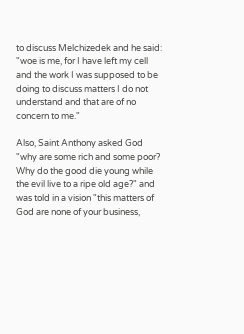to discuss Melchizedek and he said: "woe is me, for I have left my cell and the work I was supposed to be doing to discuss matters I do not understand and that are of no concern to me."

Also, Saint Anthony asked God "why are some rich and some poor? Why do the good die young while the evil live to a ripe old age?" and was told in a vision "this matters of God are none of your business,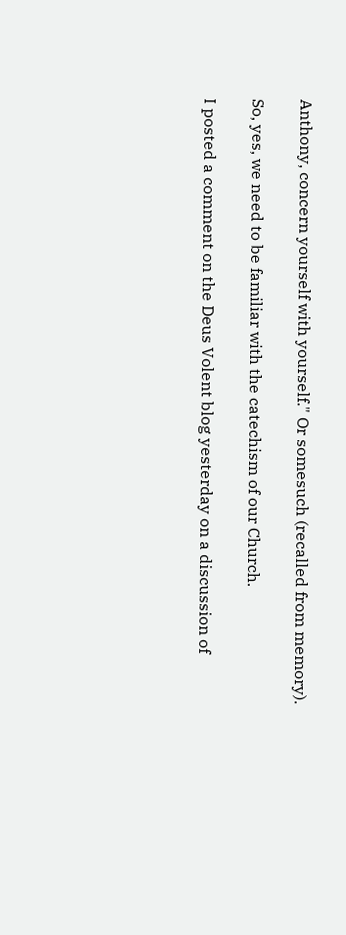Anthony, concern yourself with yourself." Or somesuch (recalled from memory).

So, yes, we need to be familiar with the catechism of our Church.

I posted a comment on the Deus Volent blog yesterday on a discussion of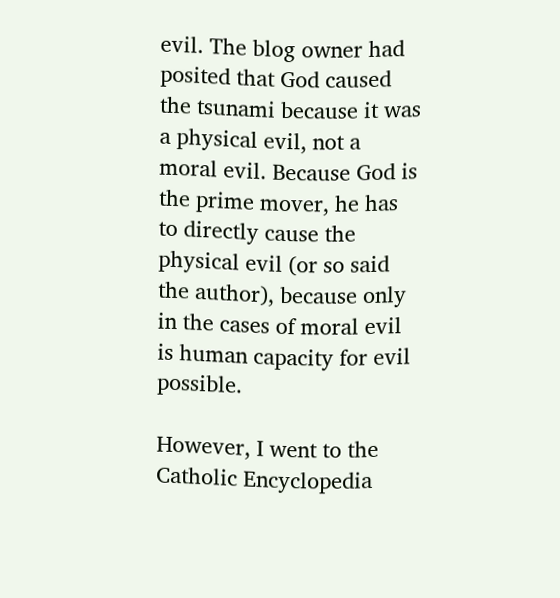evil. The blog owner had posited that God caused the tsunami because it was a physical evil, not a moral evil. Because God is the prime mover, he has to directly cause the physical evil (or so said the author), because only in the cases of moral evil is human capacity for evil possible.

However, I went to the Catholic Encyclopedia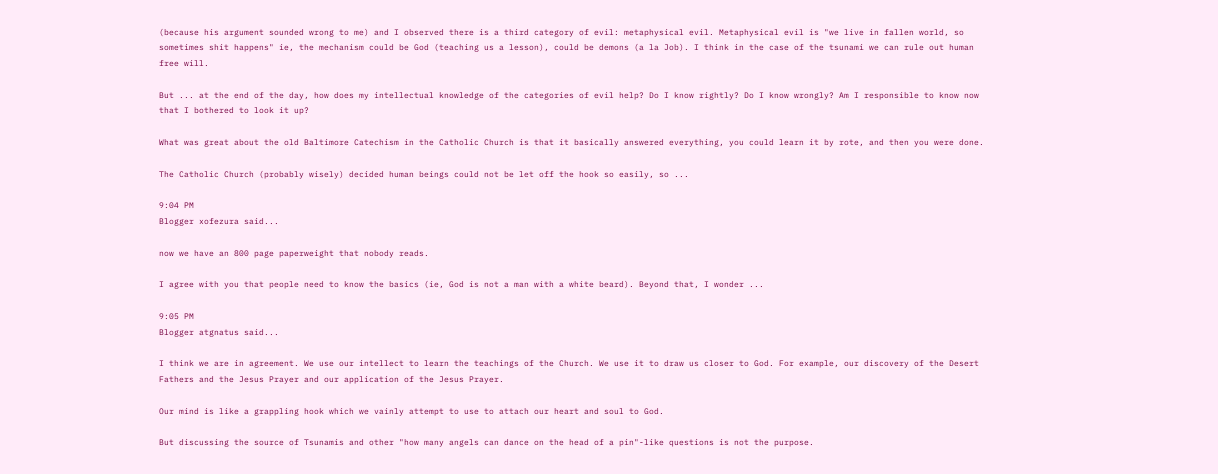(because his argument sounded wrong to me) and I observed there is a third category of evil: metaphysical evil. Metaphysical evil is "we live in fallen world, so sometimes shit happens" ie, the mechanism could be God (teaching us a lesson), could be demons (a la Job). I think in the case of the tsunami we can rule out human free will.

But ... at the end of the day, how does my intellectual knowledge of the categories of evil help? Do I know rightly? Do I know wrongly? Am I responsible to know now that I bothered to look it up?

What was great about the old Baltimore Catechism in the Catholic Church is that it basically answered everything, you could learn it by rote, and then you were done.

The Catholic Church (probably wisely) decided human beings could not be let off the hook so easily, so ...

9:04 PM
Blogger xofezura said...

now we have an 800 page paperweight that nobody reads.

I agree with you that people need to know the basics (ie, God is not a man with a white beard). Beyond that, I wonder ...

9:05 PM
Blogger atgnatus said...

I think we are in agreement. We use our intellect to learn the teachings of the Church. We use it to draw us closer to God. For example, our discovery of the Desert Fathers and the Jesus Prayer and our application of the Jesus Prayer.

Our mind is like a grappling hook which we vainly attempt to use to attach our heart and soul to God.

But discussing the source of Tsunamis and other "how many angels can dance on the head of a pin"-like questions is not the purpose.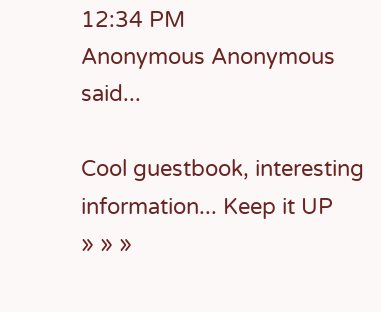12:34 PM
Anonymous Anonymous said...

Cool guestbook, interesting information... Keep it UP
» » »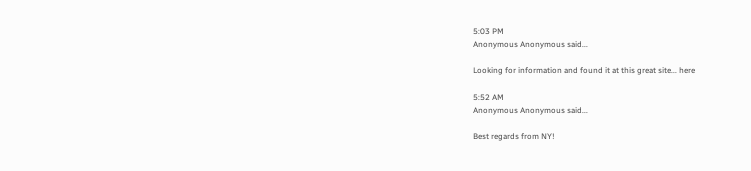5:03 PM
Anonymous Anonymous said...

Looking for information and found it at this great site... here

5:52 AM
Anonymous Anonymous said...

Best regards from NY!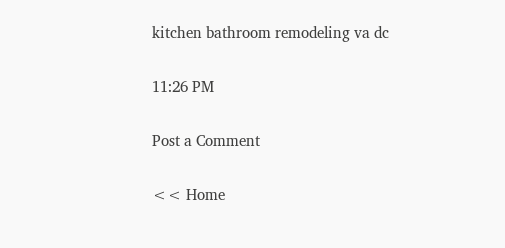kitchen bathroom remodeling va dc

11:26 PM

Post a Comment

<< Home